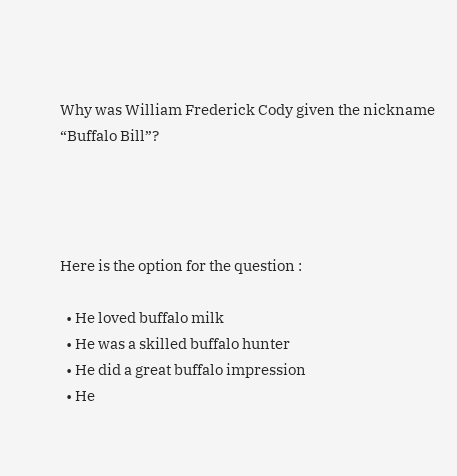Why was William Frederick Cody given the nickname “Buffalo Bill”?




Here is the option for the question :

  • He loved buffalo milk
  • He was a skilled buffalo hunter
  • He did a great buffalo impression
  • He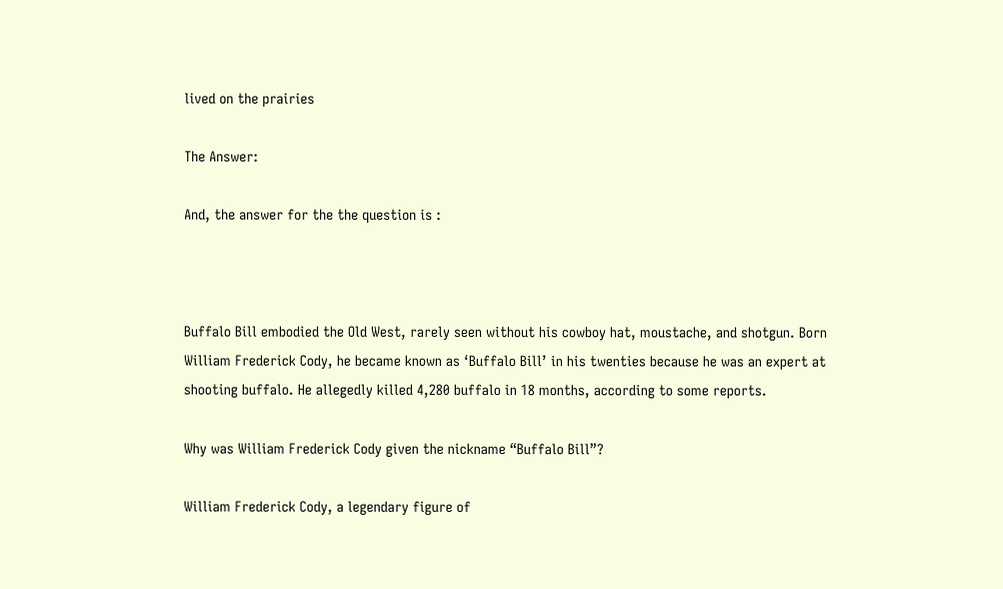lived on the prairies

The Answer:

And, the answer for the the question is :



Buffalo Bill embodied the Old West, rarely seen without his cowboy hat, moustache, and shotgun. Born William Frederick Cody, he became known as ‘Buffalo Bill’ in his twenties because he was an expert at shooting buffalo. He allegedly killed 4,280 buffalo in 18 months, according to some reports.

Why was William Frederick Cody given the nickname “Buffalo Bill”?

William Frederick Cody, a legendary figure of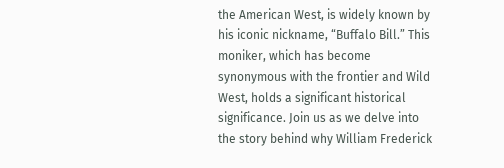the American West, is widely known by his iconic nickname, “Buffalo Bill.” This moniker, which has become synonymous with the frontier and Wild West, holds a significant historical significance. Join us as we delve into the story behind why William Frederick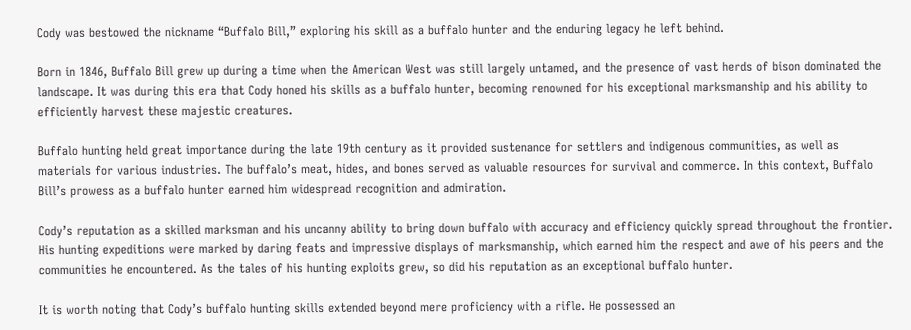Cody was bestowed the nickname “Buffalo Bill,” exploring his skill as a buffalo hunter and the enduring legacy he left behind.

Born in 1846, Buffalo Bill grew up during a time when the American West was still largely untamed, and the presence of vast herds of bison dominated the landscape. It was during this era that Cody honed his skills as a buffalo hunter, becoming renowned for his exceptional marksmanship and his ability to efficiently harvest these majestic creatures.

Buffalo hunting held great importance during the late 19th century as it provided sustenance for settlers and indigenous communities, as well as materials for various industries. The buffalo’s meat, hides, and bones served as valuable resources for survival and commerce. In this context, Buffalo Bill’s prowess as a buffalo hunter earned him widespread recognition and admiration.

Cody’s reputation as a skilled marksman and his uncanny ability to bring down buffalo with accuracy and efficiency quickly spread throughout the frontier. His hunting expeditions were marked by daring feats and impressive displays of marksmanship, which earned him the respect and awe of his peers and the communities he encountered. As the tales of his hunting exploits grew, so did his reputation as an exceptional buffalo hunter.

It is worth noting that Cody’s buffalo hunting skills extended beyond mere proficiency with a rifle. He possessed an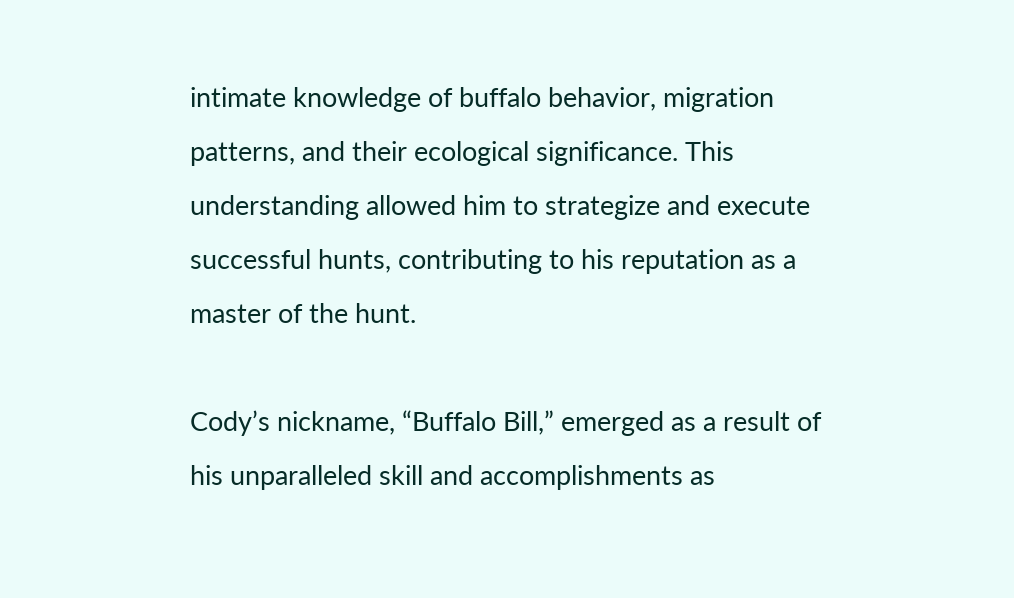intimate knowledge of buffalo behavior, migration patterns, and their ecological significance. This understanding allowed him to strategize and execute successful hunts, contributing to his reputation as a master of the hunt.

Cody’s nickname, “Buffalo Bill,” emerged as a result of his unparalleled skill and accomplishments as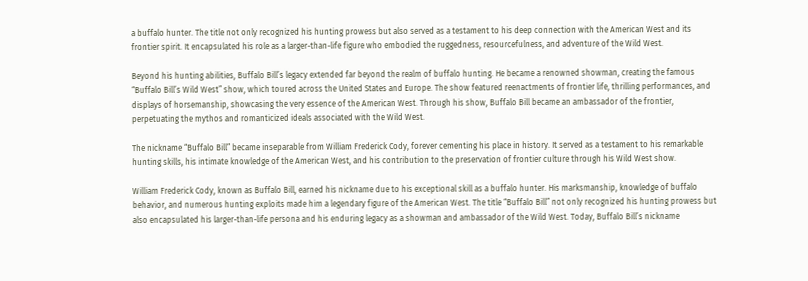a buffalo hunter. The title not only recognized his hunting prowess but also served as a testament to his deep connection with the American West and its frontier spirit. It encapsulated his role as a larger-than-life figure who embodied the ruggedness, resourcefulness, and adventure of the Wild West.

Beyond his hunting abilities, Buffalo Bill’s legacy extended far beyond the realm of buffalo hunting. He became a renowned showman, creating the famous “Buffalo Bill’s Wild West” show, which toured across the United States and Europe. The show featured reenactments of frontier life, thrilling performances, and displays of horsemanship, showcasing the very essence of the American West. Through his show, Buffalo Bill became an ambassador of the frontier, perpetuating the mythos and romanticized ideals associated with the Wild West.

The nickname “Buffalo Bill” became inseparable from William Frederick Cody, forever cementing his place in history. It served as a testament to his remarkable hunting skills, his intimate knowledge of the American West, and his contribution to the preservation of frontier culture through his Wild West show.

William Frederick Cody, known as Buffalo Bill, earned his nickname due to his exceptional skill as a buffalo hunter. His marksmanship, knowledge of buffalo behavior, and numerous hunting exploits made him a legendary figure of the American West. The title “Buffalo Bill” not only recognized his hunting prowess but also encapsulated his larger-than-life persona and his enduring legacy as a showman and ambassador of the Wild West. Today, Buffalo Bill’s nickname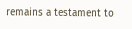remains a testament to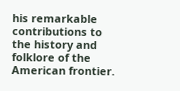his remarkable contributions to the history and folklore of the American frontier.